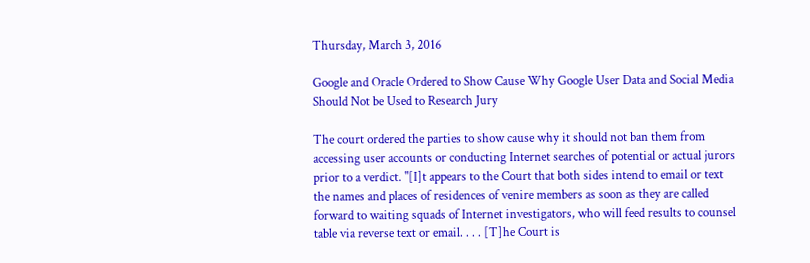Thursday, March 3, 2016

Google and Oracle Ordered to Show Cause Why Google User Data and Social Media Should Not be Used to Research Jury

The court ordered the parties to show cause why it should not ban them from accessing user accounts or conducting Internet searches of potential or actual jurors prior to a verdict. "[I]t appears to the Court that both sides intend to email or text the names and places of residences of venire members as soon as they are called forward to waiting squads of Internet investigators, who will feed results to counsel table via reverse text or email. . . . [T]he Court is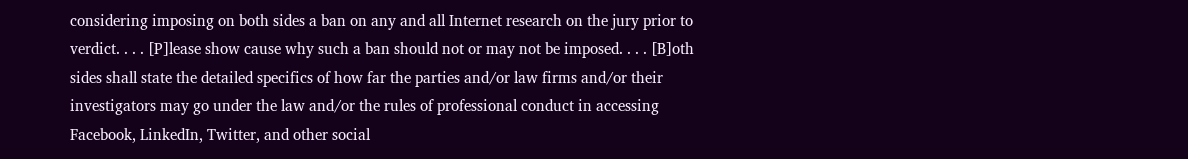considering imposing on both sides a ban on any and all Internet research on the jury prior to verdict. . . . [P]lease show cause why such a ban should not or may not be imposed. . . . [B]oth sides shall state the detailed specifics of how far the parties and/or law firms and/or their investigators may go under the law and/or the rules of professional conduct in accessing Facebook, LinkedIn, Twitter, and other social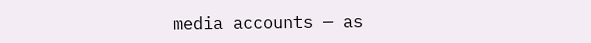media accounts — as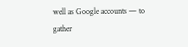well as Google accounts — to gather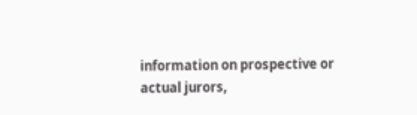information on prospective or actual jurors,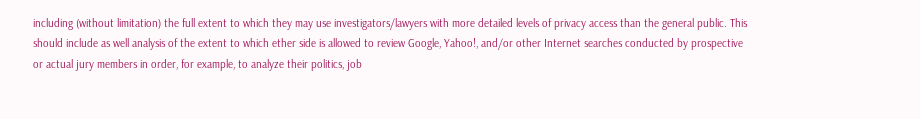including (without limitation) the full extent to which they may use investigators/lawyers with more detailed levels of privacy access than the general public. This should include as well analysis of the extent to which ether side is allowed to review Google, Yahoo!, and/or other Internet searches conducted by prospective or actual jury members in order, for example, to analyze their politics, job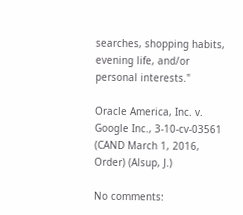searches, shopping habits, evening life, and/or personal interests."

Oracle America, Inc. v. Google Inc., 3-10-cv-03561 (CAND March 1, 2016, Order) (Alsup, J.)

No comments: